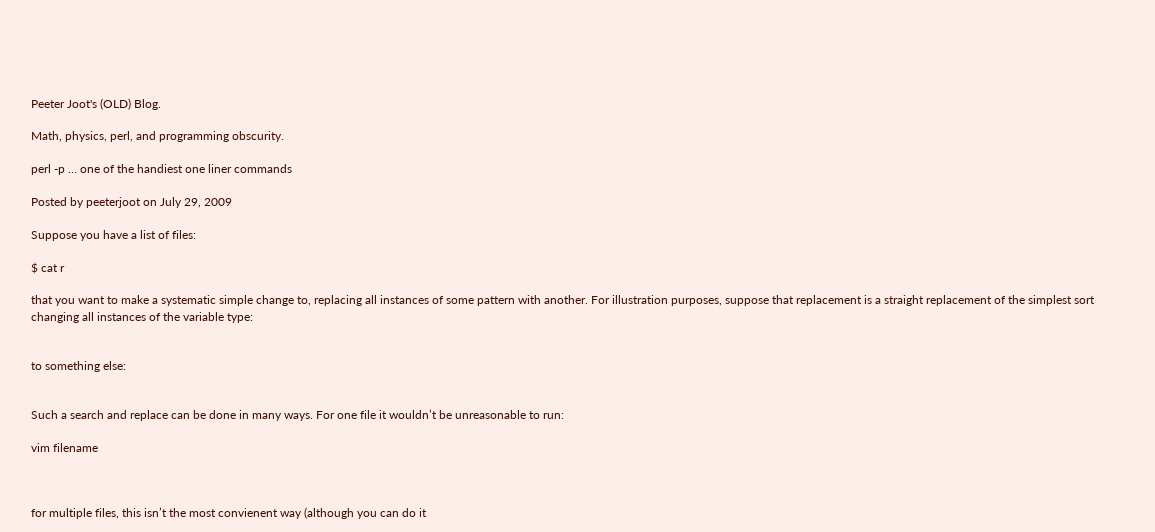Peeter Joot's (OLD) Blog.

Math, physics, perl, and programming obscurity.

perl -p … one of the handiest one liner commands

Posted by peeterjoot on July 29, 2009

Suppose you have a list of files:

$ cat r

that you want to make a systematic simple change to, replacing all instances of some pattern with another. For illustration purposes, suppose that replacement is a straight replacement of the simplest sort changing all instances of the variable type:


to something else:


Such a search and replace can be done in many ways. For one file it wouldn’t be unreasonable to run:

vim filename



for multiple files, this isn’t the most convienent way (although you can do it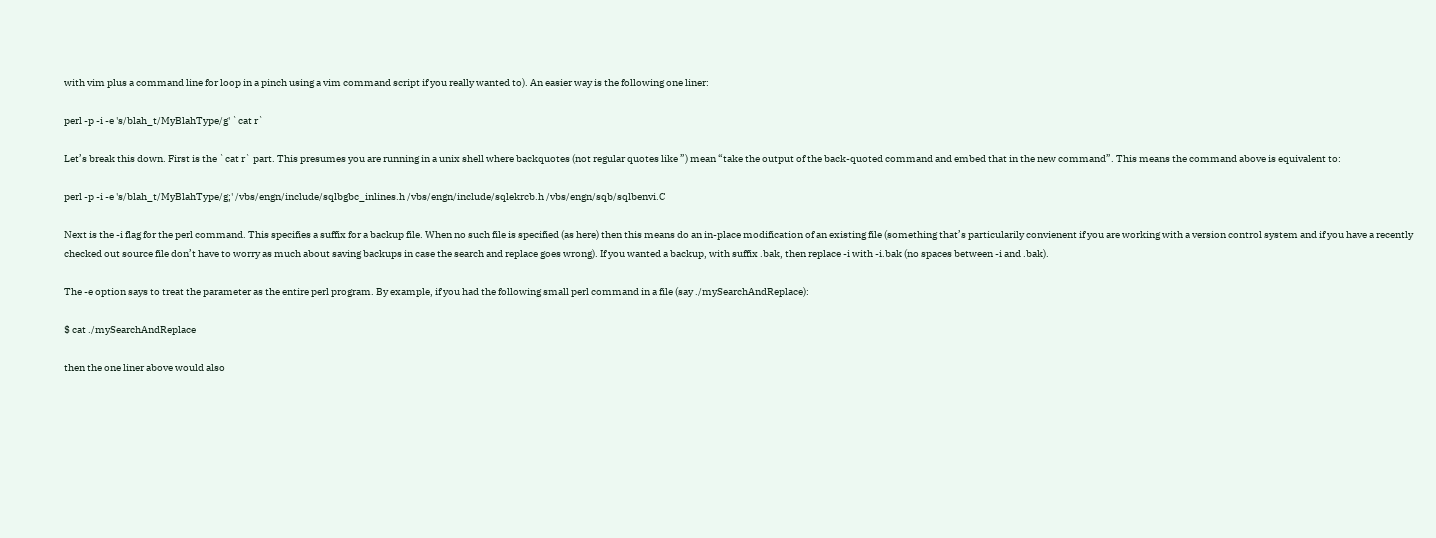with vim plus a command line for loop in a pinch using a vim command script if you really wanted to). An easier way is the following one liner:

perl -p -i -e 's/blah_t/MyBlahType/g' `cat r`

Let’s break this down. First is the `cat r` part. This presumes you are running in a unix shell where backquotes (not regular quotes like ”) mean “take the output of the back-quoted command and embed that in the new command”. This means the command above is equivalent to:

perl -p -i -e 's/blah_t/MyBlahType/g;' /vbs/engn/include/sqlbgbc_inlines.h /vbs/engn/include/sqlekrcb.h /vbs/engn/sqb/sqlbenvi.C

Next is the -i flag for the perl command. This specifies a suffix for a backup file. When no such file is specified (as here) then this means do an in-place modification of an existing file (something that’s particularily convienent if you are working with a version control system and if you have a recently checked out source file don’t have to worry as much about saving backups in case the search and replace goes wrong). If you wanted a backup, with suffix .bak, then replace -i with -i.bak (no spaces between -i and .bak).

The -e option says to treat the parameter as the entire perl program. By example, if you had the following small perl command in a file (say ./mySearchAndReplace):

$ cat ./mySearchAndReplace

then the one liner above would also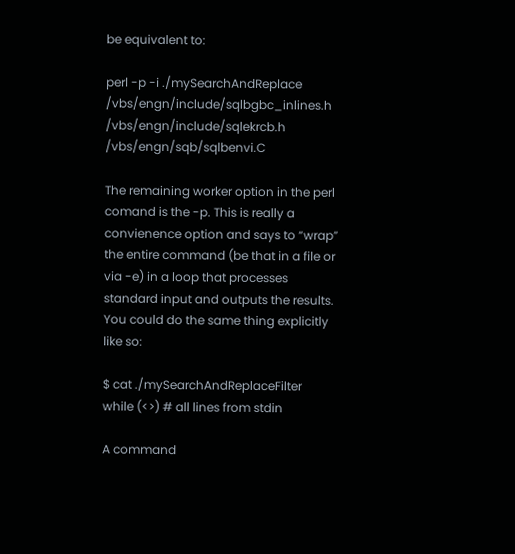be equivalent to:

perl -p -i ./mySearchAndReplace /vbs/engn/include/sqlbgbc_inlines.h /vbs/engn/include/sqlekrcb.h /vbs/engn/sqb/sqlbenvi.C

The remaining worker option in the perl comand is the -p. This is really a convienence option and says to “wrap” the entire command (be that in a file or via -e) in a loop that processes standard input and outputs the results. You could do the same thing explicitly like so:

$ cat ./mySearchAndReplaceFilter
while (<>) # all lines from stdin

A command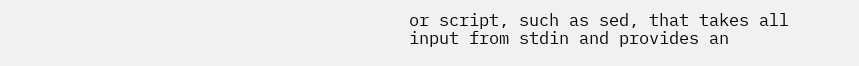or script, such as sed, that takes all input from stdin and provides an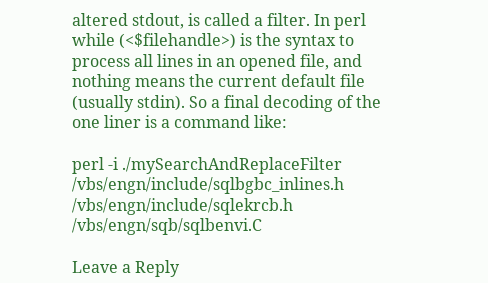altered stdout, is called a filter. In perl while (<$filehandle>) is the syntax to process all lines in an opened file, and nothing means the current default file (usually stdin). So a final decoding of the one liner is a command like:

perl -i ./mySearchAndReplaceFilter /vbs/engn/include/sqlbgbc_inlines.h /vbs/engn/include/sqlekrcb.h /vbs/engn/sqb/sqlbenvi.C

Leave a Reply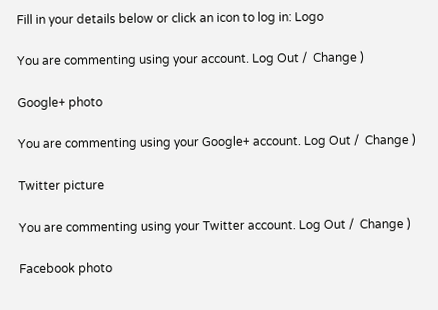Fill in your details below or click an icon to log in: Logo

You are commenting using your account. Log Out /  Change )

Google+ photo

You are commenting using your Google+ account. Log Out /  Change )

Twitter picture

You are commenting using your Twitter account. Log Out /  Change )

Facebook photo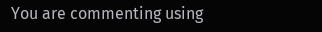You are commenting using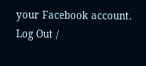your Facebook account. Log Out /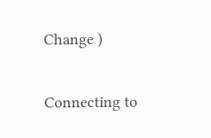Change )


Connecting to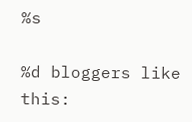%s

%d bloggers like this: